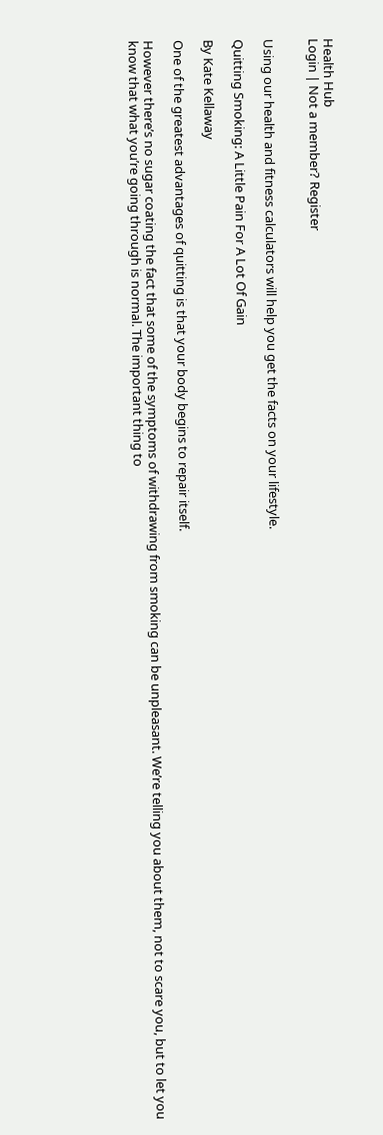Health Hub
Login | Not a member? Register


Using our health and fitness calculators will help you get the facts on your lifestyle.

Quitting Smoking: A Little Pain For A Lot Of Gain

By Kate Kellaway

One of the greatest advantages of quitting is that your body begins to repair itself.

However there’s no sugar coating the fact that some of the symptoms of withdrawing from smoking can be unpleasant. We’re telling you about them, not to scare you, but to let you know that what you’re going through is normal. The important thing to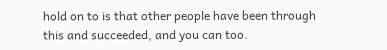hold on to is that other people have been through this and succeeded, and you can too.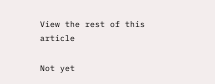View the rest of this article

Not yet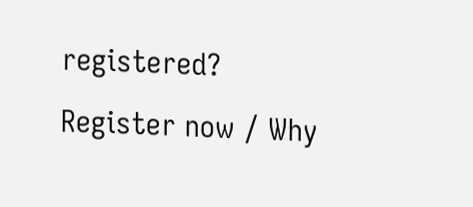registered?
Register now / Why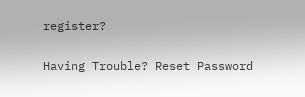register?

Having Trouble? Reset Password